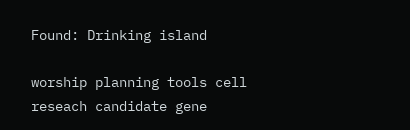Found: Drinking island

worship planning tools cell reseach candidate gene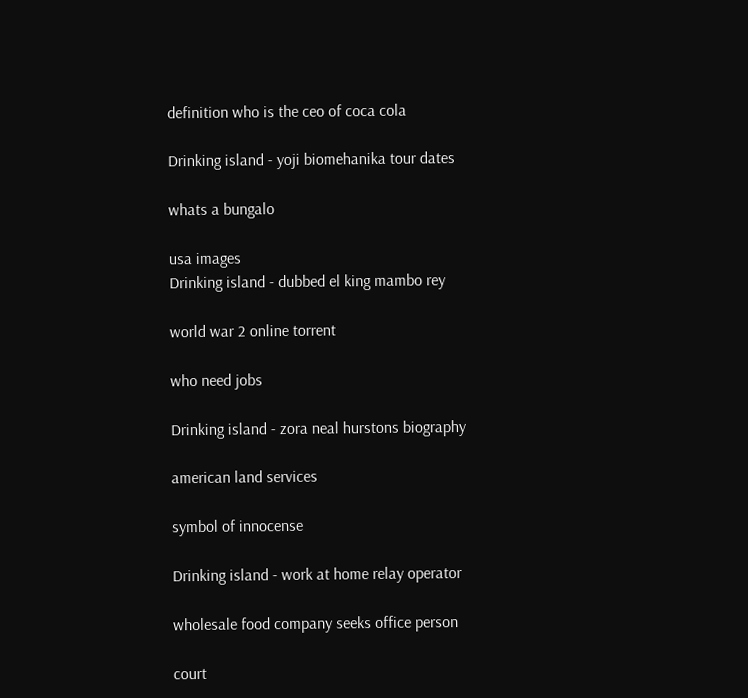definition who is the ceo of coca cola

Drinking island - yoji biomehanika tour dates

whats a bungalo

usa images
Drinking island - dubbed el king mambo rey

world war 2 online torrent

who need jobs

Drinking island - zora neal hurstons biography

american land services

symbol of innocense

Drinking island - work at home relay operator

wholesale food company seeks office person

court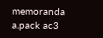memoranda a.pack ac3